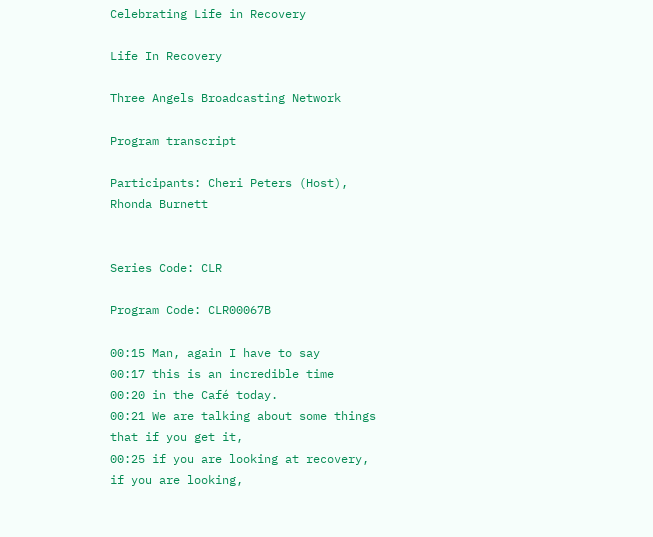Celebrating Life in Recovery

Life In Recovery

Three Angels Broadcasting Network

Program transcript

Participants: Cheri Peters (Host), Rhonda Burnett


Series Code: CLR

Program Code: CLR00067B

00:15 Man, again I have to say
00:17 this is an incredible time
00:20 in the Café today.
00:21 We are talking about some things that if you get it,
00:25 if you are looking at recovery, if you are looking,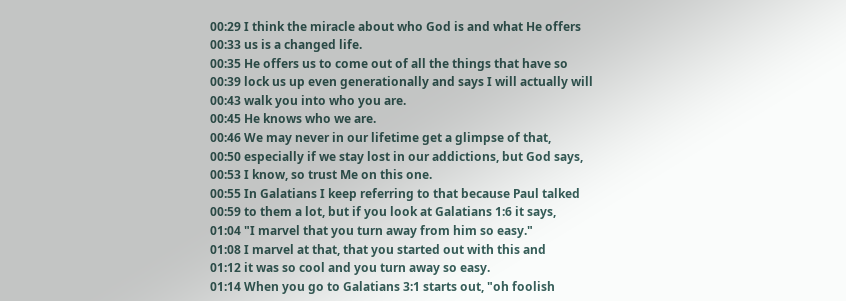00:29 I think the miracle about who God is and what He offers
00:33 us is a changed life.
00:35 He offers us to come out of all the things that have so
00:39 lock us up even generationally and says I will actually will
00:43 walk you into who you are.
00:45 He knows who we are.
00:46 We may never in our lifetime get a glimpse of that,
00:50 especially if we stay lost in our addictions, but God says,
00:53 I know, so trust Me on this one.
00:55 In Galatians I keep referring to that because Paul talked
00:59 to them a lot, but if you look at Galatians 1:6 it says,
01:04 "I marvel that you turn away from him so easy."
01:08 I marvel at that, that you started out with this and
01:12 it was so cool and you turn away so easy.
01:14 When you go to Galatians 3:1 starts out, "oh foolish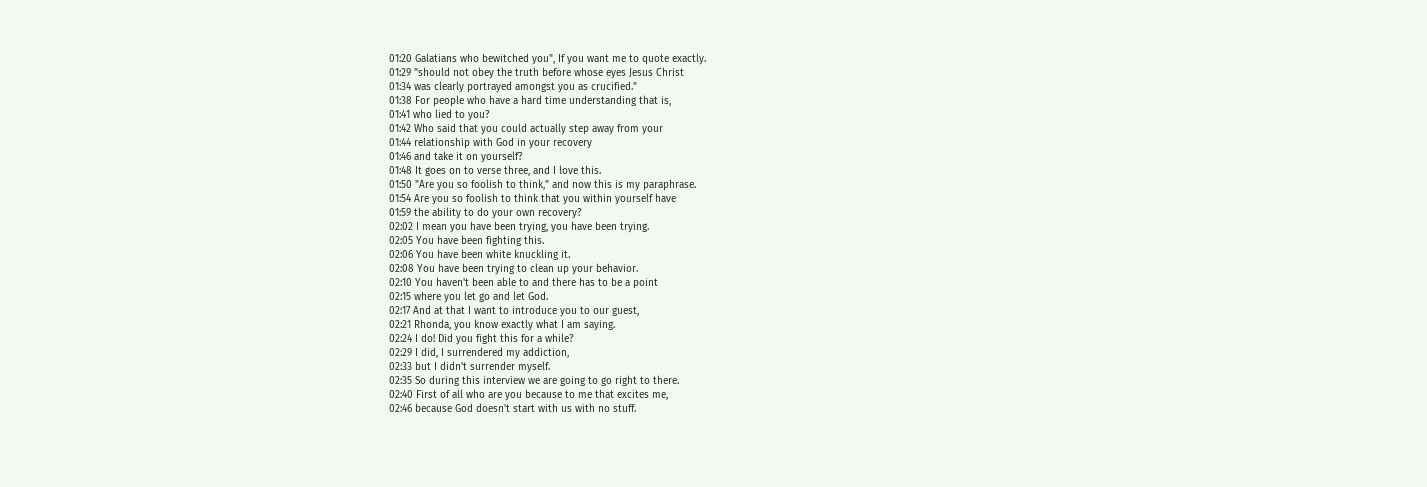01:20 Galatians who bewitched you", If you want me to quote exactly.
01:29 "should not obey the truth before whose eyes Jesus Christ
01:34 was clearly portrayed amongst you as crucified."
01:38 For people who have a hard time understanding that is,
01:41 who lied to you?
01:42 Who said that you could actually step away from your
01:44 relationship with God in your recovery
01:46 and take it on yourself?
01:48 It goes on to verse three, and I love this.
01:50 "Are you so foolish to think," and now this is my paraphrase.
01:54 Are you so foolish to think that you within yourself have
01:59 the ability to do your own recovery?
02:02 I mean you have been trying, you have been trying.
02:05 You have been fighting this.
02:06 You have been white knuckling it.
02:08 You have been trying to clean up your behavior.
02:10 You haven't been able to and there has to be a point
02:15 where you let go and let God.
02:17 And at that I want to introduce you to our guest,
02:21 Rhonda, you know exactly what I am saying.
02:24 I do! Did you fight this for a while?
02:29 I did, I surrendered my addiction,
02:33 but I didn't surrender myself.
02:35 So during this interview we are going to go right to there.
02:40 First of all who are you because to me that excites me,
02:46 because God doesn't start with us with no stuff.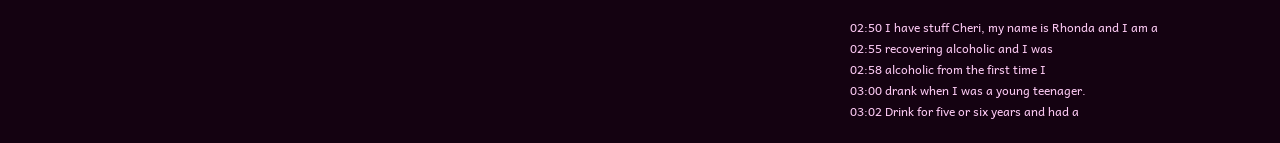02:50 I have stuff Cheri, my name is Rhonda and I am a
02:55 recovering alcoholic and I was
02:58 alcoholic from the first time I
03:00 drank when I was a young teenager.
03:02 Drink for five or six years and had a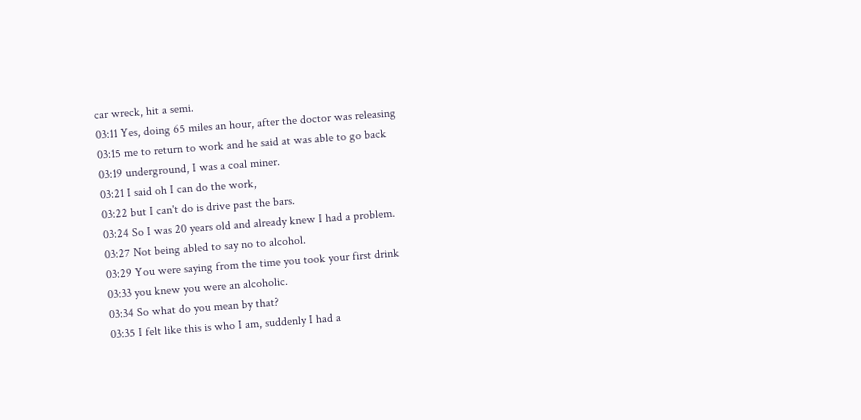car wreck, hit a semi.
03:11 Yes, doing 65 miles an hour, after the doctor was releasing
03:15 me to return to work and he said at was able to go back
03:19 underground, I was a coal miner.
03:21 I said oh I can do the work,
03:22 but I can't do is drive past the bars.
03:24 So I was 20 years old and already knew I had a problem.
03:27 Not being abled to say no to alcohol.
03:29 You were saying from the time you took your first drink
03:33 you knew you were an alcoholic.
03:34 So what do you mean by that?
03:35 I felt like this is who I am, suddenly I had a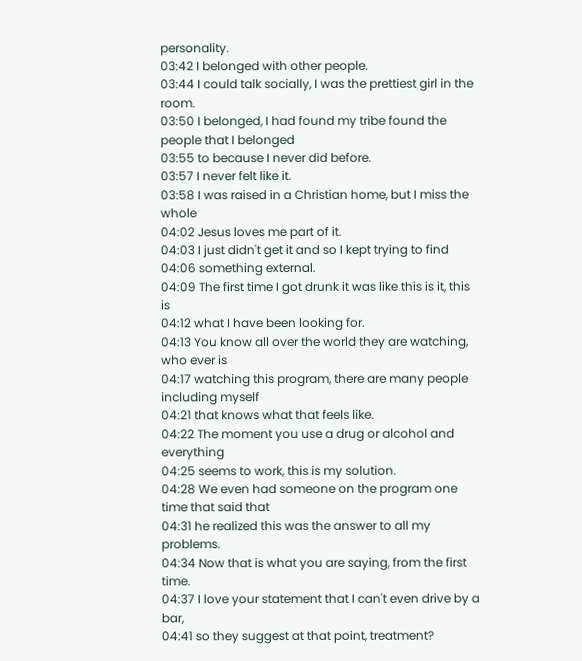personality.
03:42 I belonged with other people.
03:44 I could talk socially, I was the prettiest girl in the room.
03:50 I belonged, I had found my tribe found the people that I belonged
03:55 to because I never did before.
03:57 I never felt like it.
03:58 I was raised in a Christian home, but I miss the whole
04:02 Jesus loves me part of it.
04:03 I just didn't get it and so I kept trying to find
04:06 something external.
04:09 The first time I got drunk it was like this is it, this is
04:12 what I have been looking for.
04:13 You know all over the world they are watching, who ever is
04:17 watching this program, there are many people including myself
04:21 that knows what that feels like.
04:22 The moment you use a drug or alcohol and everything
04:25 seems to work, this is my solution.
04:28 We even had someone on the program one time that said that
04:31 he realized this was the answer to all my problems.
04:34 Now that is what you are saying, from the first time.
04:37 I love your statement that I can't even drive by a bar,
04:41 so they suggest at that point, treatment?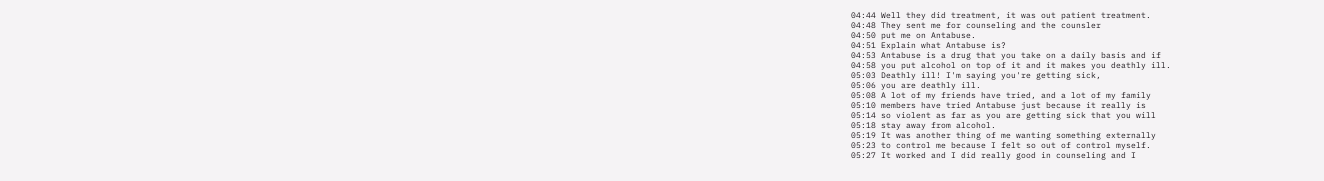04:44 Well they did treatment, it was out patient treatment.
04:48 They sent me for counseling and the counsler
04:50 put me on Antabuse.
04:51 Explain what Antabuse is?
04:53 Antabuse is a drug that you take on a daily basis and if
04:58 you put alcohol on top of it and it makes you deathly ill.
05:03 Deathly ill! I'm saying you're getting sick,
05:06 you are deathly ill.
05:08 A lot of my friends have tried, and a lot of my family
05:10 members have tried Antabuse just because it really is
05:14 so violent as far as you are getting sick that you will
05:18 stay away from alcohol.
05:19 It was another thing of me wanting something externally
05:23 to control me because I felt so out of control myself.
05:27 It worked and I did really good in counseling and I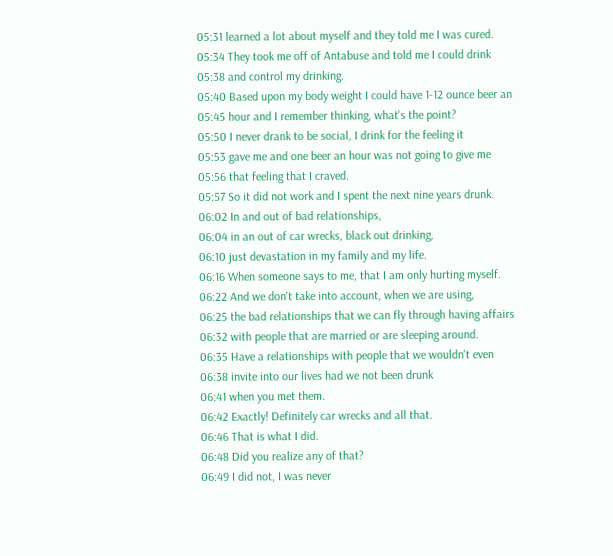05:31 learned a lot about myself and they told me I was cured.
05:34 They took me off of Antabuse and told me I could drink
05:38 and control my drinking.
05:40 Based upon my body weight I could have 1-12 ounce beer an
05:45 hour and I remember thinking, what's the point?
05:50 I never drank to be social, I drink for the feeling it
05:53 gave me and one beer an hour was not going to give me
05:56 that feeling that I craved.
05:57 So it did not work and I spent the next nine years drunk.
06:02 In and out of bad relationships,
06:04 in an out of car wrecks, black out drinking,
06:10 just devastation in my family and my life.
06:16 When someone says to me, that I am only hurting myself.
06:22 And we don't take into account, when we are using,
06:25 the bad relationships that we can fly through having affairs
06:32 with people that are married or are sleeping around.
06:35 Have a relationships with people that we wouldn't even
06:38 invite into our lives had we not been drunk
06:41 when you met them.
06:42 Exactly! Definitely car wrecks and all that.
06:46 That is what I did.
06:48 Did you realize any of that?
06:49 I did not, I was never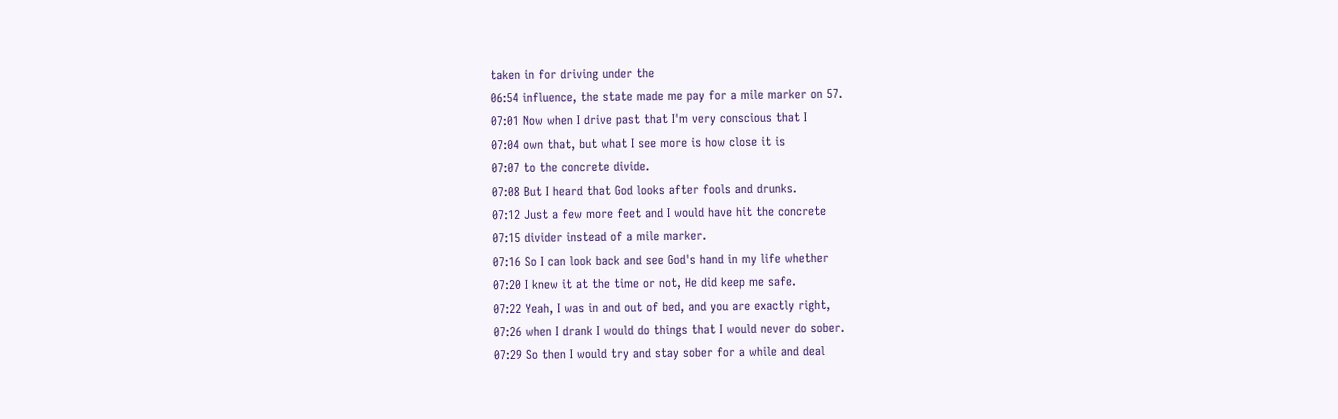taken in for driving under the
06:54 influence, the state made me pay for a mile marker on 57.
07:01 Now when I drive past that I'm very conscious that I
07:04 own that, but what I see more is how close it is
07:07 to the concrete divide.
07:08 But I heard that God looks after fools and drunks.
07:12 Just a few more feet and I would have hit the concrete
07:15 divider instead of a mile marker.
07:16 So I can look back and see God's hand in my life whether
07:20 I knew it at the time or not, He did keep me safe.
07:22 Yeah, I was in and out of bed, and you are exactly right,
07:26 when I drank I would do things that I would never do sober.
07:29 So then I would try and stay sober for a while and deal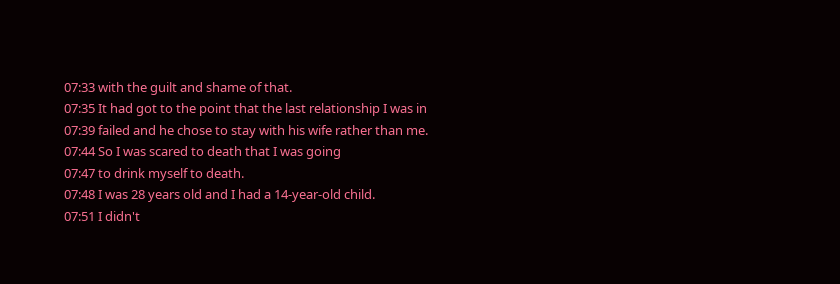07:33 with the guilt and shame of that.
07:35 It had got to the point that the last relationship I was in
07:39 failed and he chose to stay with his wife rather than me.
07:44 So I was scared to death that I was going
07:47 to drink myself to death.
07:48 I was 28 years old and I had a 14-year-old child.
07:51 I didn't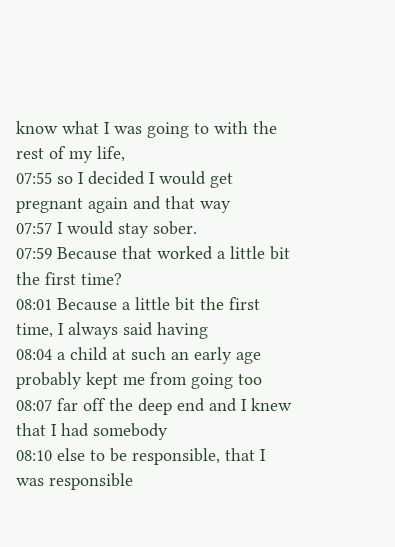know what I was going to with the rest of my life,
07:55 so I decided I would get pregnant again and that way
07:57 I would stay sober.
07:59 Because that worked a little bit the first time?
08:01 Because a little bit the first time, I always said having
08:04 a child at such an early age probably kept me from going too
08:07 far off the deep end and I knew that I had somebody
08:10 else to be responsible, that I was responsible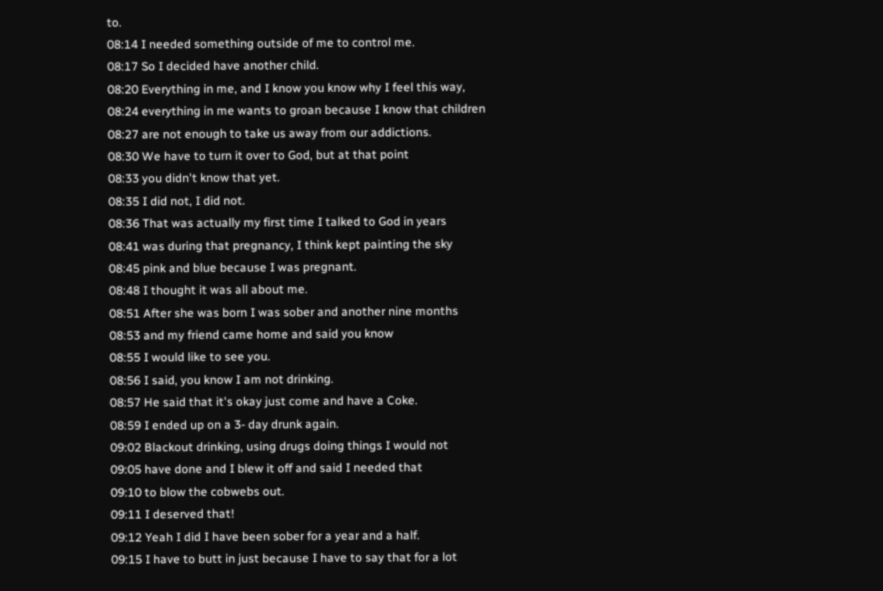to.
08:14 I needed something outside of me to control me.
08:17 So I decided have another child.
08:20 Everything in me, and I know you know why I feel this way,
08:24 everything in me wants to groan because I know that children
08:27 are not enough to take us away from our addictions.
08:30 We have to turn it over to God, but at that point
08:33 you didn't know that yet.
08:35 I did not, I did not.
08:36 That was actually my first time I talked to God in years
08:41 was during that pregnancy, I think kept painting the sky
08:45 pink and blue because I was pregnant.
08:48 I thought it was all about me.
08:51 After she was born I was sober and another nine months
08:53 and my friend came home and said you know
08:55 I would like to see you.
08:56 I said, you know I am not drinking.
08:57 He said that it's okay just come and have a Coke.
08:59 I ended up on a 3- day drunk again.
09:02 Blackout drinking, using drugs doing things I would not
09:05 have done and I blew it off and said I needed that
09:10 to blow the cobwebs out.
09:11 I deserved that!
09:12 Yeah I did I have been sober for a year and a half.
09:15 I have to butt in just because I have to say that for a lot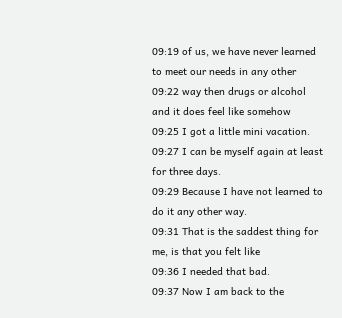09:19 of us, we have never learned to meet our needs in any other
09:22 way then drugs or alcohol and it does feel like somehow
09:25 I got a little mini vacation.
09:27 I can be myself again at least for three days.
09:29 Because I have not learned to do it any other way.
09:31 That is the saddest thing for me, is that you felt like
09:36 I needed that bad.
09:37 Now I am back to the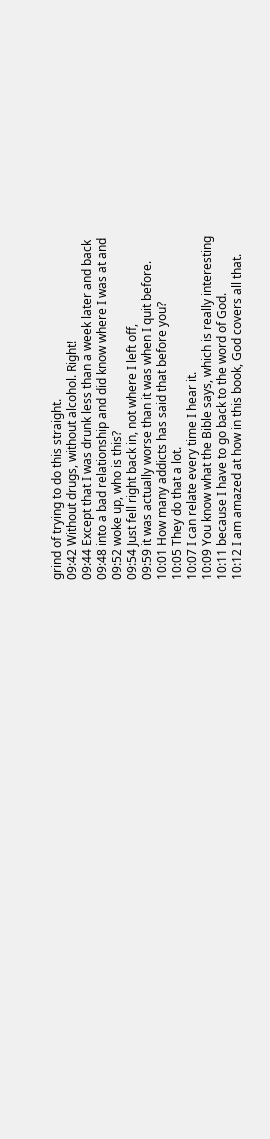grind of trying to do this straight.
09:42 Without drugs, without alcohol. Right!
09:44 Except that I was drunk less than a week later and back
09:48 into a bad relationship and did know where I was at and
09:52 woke up, who is this?
09:54 Just fell right back in, not where I left off,
09:59 it was actually worse than it was when I quit before.
10:01 How many addicts has said that before you?
10:05 They do that a lot.
10:07 I can relate every time I hear it.
10:09 You know what the Bible says, which is really interesting
10:11 because I have to go back to the word of God.
10:12 I am amazed at how in this book, God covers all that.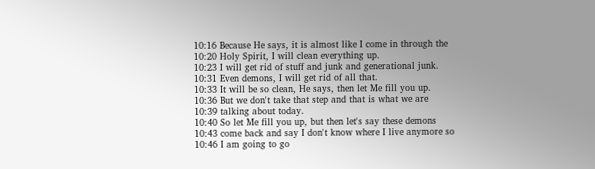10:16 Because He says, it is almost like I come in through the
10:20 Holy Spirit, I will clean everything up.
10:23 I will get rid of stuff and junk and generational junk.
10:31 Even demons, I will get rid of all that.
10:33 It will be so clean, He says, then let Me fill you up.
10:36 But we don't take that step and that is what we are
10:39 talking about today.
10:40 So let Me fill you up, but then let's say these demons
10:43 come back and say I don't know where I live anymore so
10:46 I am going to go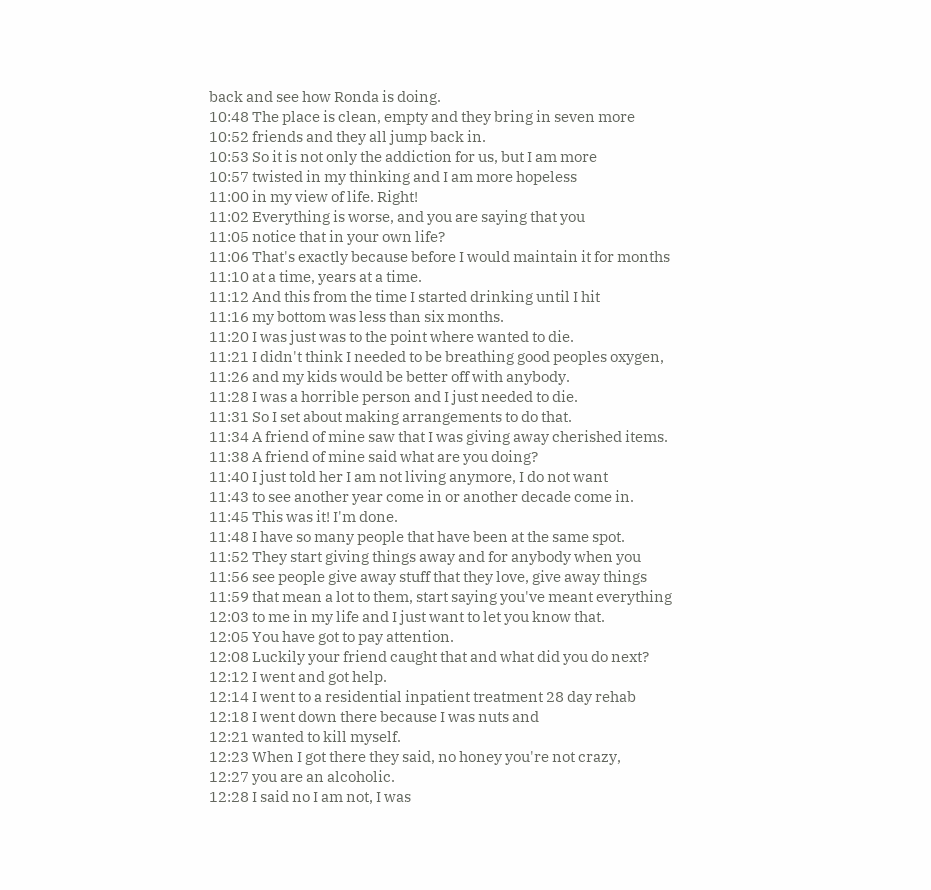back and see how Ronda is doing.
10:48 The place is clean, empty and they bring in seven more
10:52 friends and they all jump back in.
10:53 So it is not only the addiction for us, but I am more
10:57 twisted in my thinking and I am more hopeless
11:00 in my view of life. Right!
11:02 Everything is worse, and you are saying that you
11:05 notice that in your own life?
11:06 That's exactly because before I would maintain it for months
11:10 at a time, years at a time.
11:12 And this from the time I started drinking until I hit
11:16 my bottom was less than six months.
11:20 I was just was to the point where wanted to die.
11:21 I didn't think I needed to be breathing good peoples oxygen,
11:26 and my kids would be better off with anybody.
11:28 I was a horrible person and I just needed to die.
11:31 So I set about making arrangements to do that.
11:34 A friend of mine saw that I was giving away cherished items.
11:38 A friend of mine said what are you doing?
11:40 I just told her I am not living anymore, I do not want
11:43 to see another year come in or another decade come in.
11:45 This was it! I'm done.
11:48 I have so many people that have been at the same spot.
11:52 They start giving things away and for anybody when you
11:56 see people give away stuff that they love, give away things
11:59 that mean a lot to them, start saying you've meant everything
12:03 to me in my life and I just want to let you know that.
12:05 You have got to pay attention.
12:08 Luckily your friend caught that and what did you do next?
12:12 I went and got help.
12:14 I went to a residential inpatient treatment 28 day rehab
12:18 I went down there because I was nuts and
12:21 wanted to kill myself.
12:23 When I got there they said, no honey you're not crazy,
12:27 you are an alcoholic.
12:28 I said no I am not, I was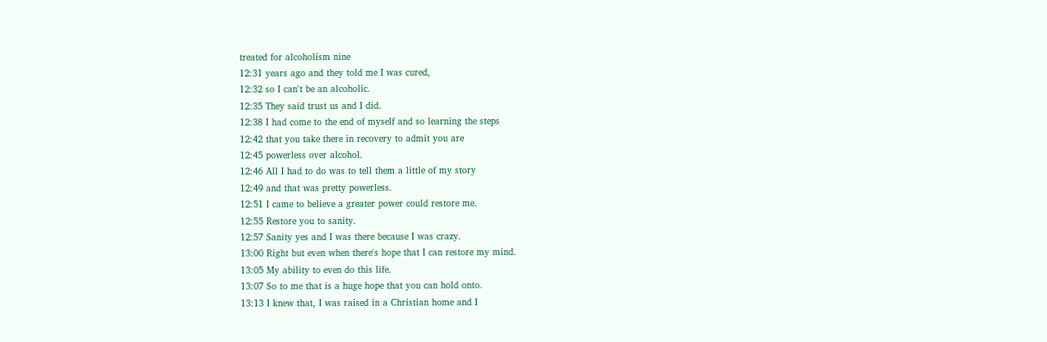treated for alcoholism nine
12:31 years ago and they told me I was cured,
12:32 so I can't be an alcoholic.
12:35 They said trust us and I did.
12:38 I had come to the end of myself and so learning the steps
12:42 that you take there in recovery to admit you are
12:45 powerless over alcohol.
12:46 All I had to do was to tell them a little of my story
12:49 and that was pretty powerless.
12:51 I came to believe a greater power could restore me.
12:55 Restore you to sanity.
12:57 Sanity yes and I was there because I was crazy.
13:00 Right but even when there's hope that I can restore my mind.
13:05 My ability to even do this life.
13:07 So to me that is a huge hope that you can hold onto.
13:13 I knew that, I was raised in a Christian home and I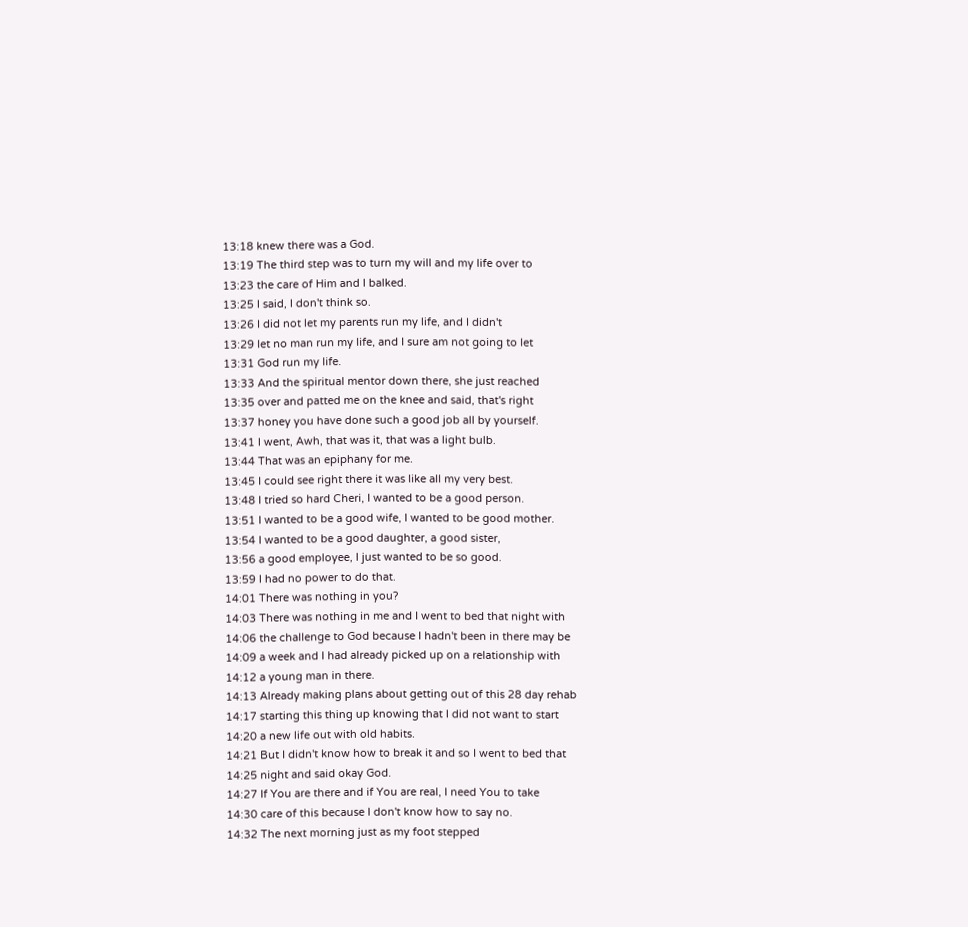13:18 knew there was a God.
13:19 The third step was to turn my will and my life over to
13:23 the care of Him and I balked.
13:25 I said, I don't think so.
13:26 I did not let my parents run my life, and I didn't
13:29 let no man run my life, and I sure am not going to let
13:31 God run my life.
13:33 And the spiritual mentor down there, she just reached
13:35 over and patted me on the knee and said, that's right
13:37 honey you have done such a good job all by yourself.
13:41 I went, Awh, that was it, that was a light bulb.
13:44 That was an epiphany for me.
13:45 I could see right there it was like all my very best.
13:48 I tried so hard Cheri, I wanted to be a good person.
13:51 I wanted to be a good wife, I wanted to be good mother.
13:54 I wanted to be a good daughter, a good sister,
13:56 a good employee, I just wanted to be so good.
13:59 I had no power to do that.
14:01 There was nothing in you?
14:03 There was nothing in me and I went to bed that night with
14:06 the challenge to God because I hadn't been in there may be
14:09 a week and I had already picked up on a relationship with
14:12 a young man in there.
14:13 Already making plans about getting out of this 28 day rehab
14:17 starting this thing up knowing that I did not want to start
14:20 a new life out with old habits.
14:21 But I didn't know how to break it and so I went to bed that
14:25 night and said okay God.
14:27 If You are there and if You are real, I need You to take
14:30 care of this because I don't know how to say no.
14:32 The next morning just as my foot stepped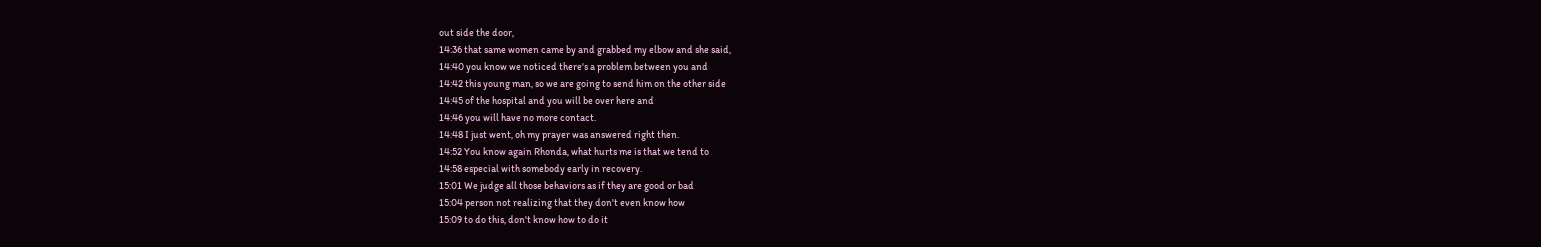out side the door,
14:36 that same women came by and grabbed my elbow and she said,
14:40 you know we noticed there's a problem between you and
14:42 this young man, so we are going to send him on the other side
14:45 of the hospital and you will be over here and
14:46 you will have no more contact.
14:48 I just went, oh my prayer was answered right then.
14:52 You know again Rhonda, what hurts me is that we tend to
14:58 especial with somebody early in recovery.
15:01 We judge all those behaviors as if they are good or bad
15:04 person not realizing that they don't even know how
15:09 to do this, don't know how to do it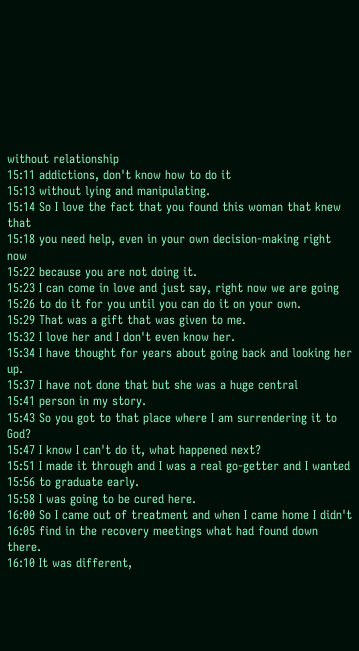without relationship
15:11 addictions, don't know how to do it
15:13 without lying and manipulating.
15:14 So I love the fact that you found this woman that knew that
15:18 you need help, even in your own decision-making right now
15:22 because you are not doing it.
15:23 I can come in love and just say, right now we are going
15:26 to do it for you until you can do it on your own.
15:29 That was a gift that was given to me.
15:32 I love her and I don't even know her.
15:34 I have thought for years about going back and looking her up.
15:37 I have not done that but she was a huge central
15:41 person in my story.
15:43 So you got to that place where I am surrendering it to God?
15:47 I know I can't do it, what happened next?
15:51 I made it through and I was a real go-getter and I wanted
15:56 to graduate early.
15:58 I was going to be cured here.
16:00 So I came out of treatment and when I came home I didn't
16:05 find in the recovery meetings what had found down there.
16:10 It was different,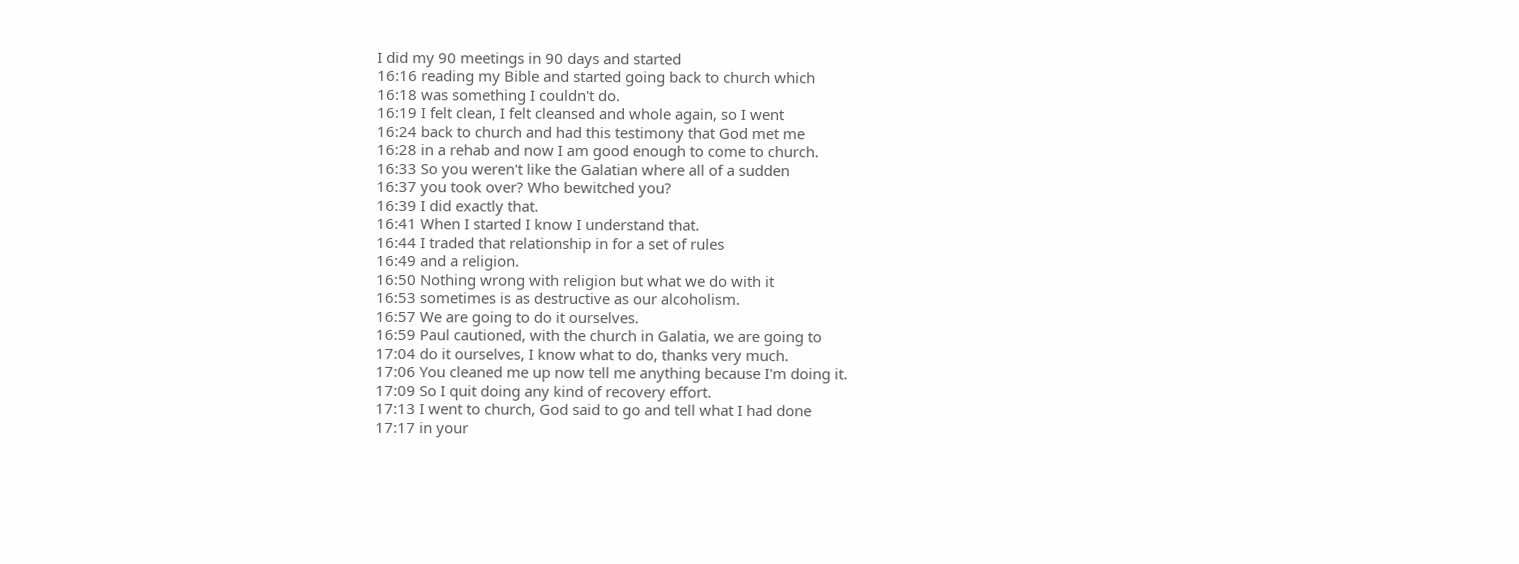I did my 90 meetings in 90 days and started
16:16 reading my Bible and started going back to church which
16:18 was something I couldn't do.
16:19 I felt clean, I felt cleansed and whole again, so I went
16:24 back to church and had this testimony that God met me
16:28 in a rehab and now I am good enough to come to church.
16:33 So you weren't like the Galatian where all of a sudden
16:37 you took over? Who bewitched you?
16:39 I did exactly that.
16:41 When I started I know I understand that.
16:44 I traded that relationship in for a set of rules
16:49 and a religion.
16:50 Nothing wrong with religion but what we do with it
16:53 sometimes is as destructive as our alcoholism.
16:57 We are going to do it ourselves.
16:59 Paul cautioned, with the church in Galatia, we are going to
17:04 do it ourselves, I know what to do, thanks very much.
17:06 You cleaned me up now tell me anything because I'm doing it.
17:09 So I quit doing any kind of recovery effort.
17:13 I went to church, God said to go and tell what I had done
17:17 in your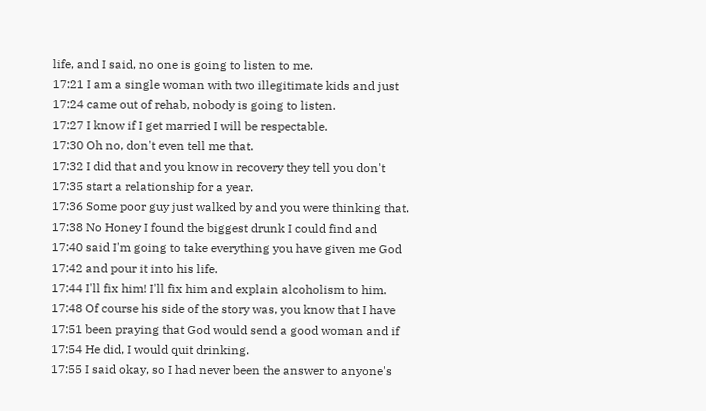life, and I said, no one is going to listen to me.
17:21 I am a single woman with two illegitimate kids and just
17:24 came out of rehab, nobody is going to listen.
17:27 I know if I get married I will be respectable.
17:30 Oh no, don't even tell me that.
17:32 I did that and you know in recovery they tell you don't
17:35 start a relationship for a year.
17:36 Some poor guy just walked by and you were thinking that.
17:38 No Honey I found the biggest drunk I could find and
17:40 said I'm going to take everything you have given me God
17:42 and pour it into his life.
17:44 I'll fix him! I'll fix him and explain alcoholism to him.
17:48 Of course his side of the story was, you know that I have
17:51 been praying that God would send a good woman and if
17:54 He did, I would quit drinking.
17:55 I said okay, so I had never been the answer to anyone's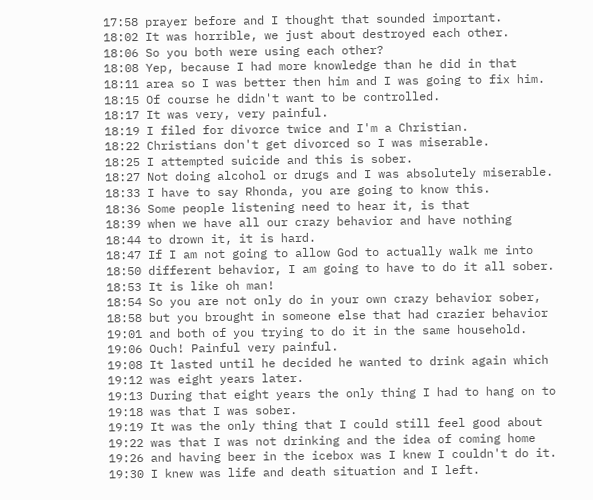17:58 prayer before and I thought that sounded important.
18:02 It was horrible, we just about destroyed each other.
18:06 So you both were using each other?
18:08 Yep, because I had more knowledge than he did in that
18:11 area so I was better then him and I was going to fix him.
18:15 Of course he didn't want to be controlled.
18:17 It was very, very painful.
18:19 I filed for divorce twice and I'm a Christian.
18:22 Christians don't get divorced so I was miserable.
18:25 I attempted suicide and this is sober.
18:27 Not doing alcohol or drugs and I was absolutely miserable.
18:33 I have to say Rhonda, you are going to know this.
18:36 Some people listening need to hear it, is that
18:39 when we have all our crazy behavior and have nothing
18:44 to drown it, it is hard.
18:47 If I am not going to allow God to actually walk me into
18:50 different behavior, I am going to have to do it all sober.
18:53 It is like oh man!
18:54 So you are not only do in your own crazy behavior sober,
18:58 but you brought in someone else that had crazier behavior
19:01 and both of you trying to do it in the same household.
19:06 Ouch! Painful very painful.
19:08 It lasted until he decided he wanted to drink again which
19:12 was eight years later.
19:13 During that eight years the only thing I had to hang on to
19:18 was that I was sober.
19:19 It was the only thing that I could still feel good about
19:22 was that I was not drinking and the idea of coming home
19:26 and having beer in the icebox was I knew I couldn't do it.
19:30 I knew was life and death situation and I left.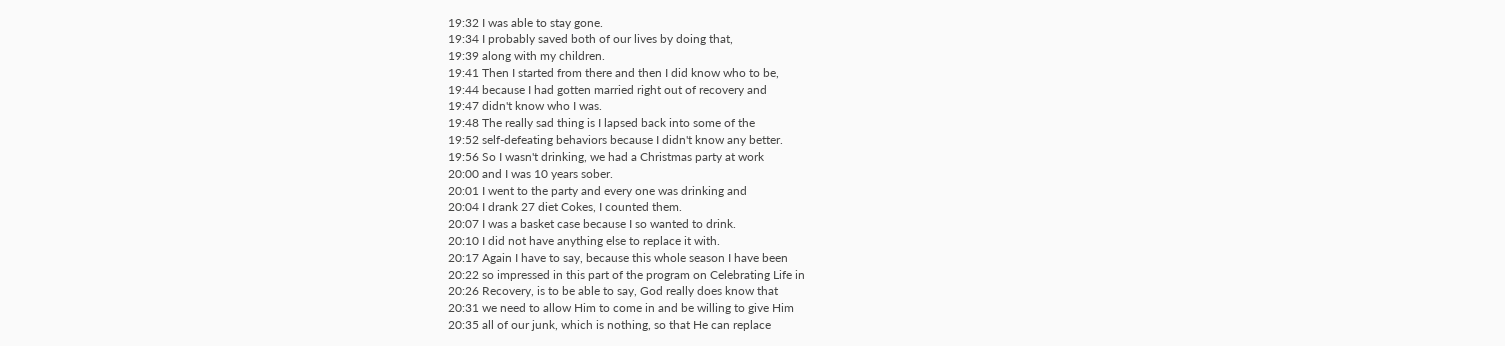19:32 I was able to stay gone.
19:34 I probably saved both of our lives by doing that,
19:39 along with my children.
19:41 Then I started from there and then I did know who to be,
19:44 because I had gotten married right out of recovery and
19:47 didn't know who I was.
19:48 The really sad thing is I lapsed back into some of the
19:52 self-defeating behaviors because I didn't know any better.
19:56 So I wasn't drinking, we had a Christmas party at work
20:00 and I was 10 years sober.
20:01 I went to the party and every one was drinking and
20:04 I drank 27 diet Cokes, I counted them.
20:07 I was a basket case because I so wanted to drink.
20:10 I did not have anything else to replace it with.
20:17 Again I have to say, because this whole season I have been
20:22 so impressed in this part of the program on Celebrating Life in
20:26 Recovery, is to be able to say, God really does know that
20:31 we need to allow Him to come in and be willing to give Him
20:35 all of our junk, which is nothing, so that He can replace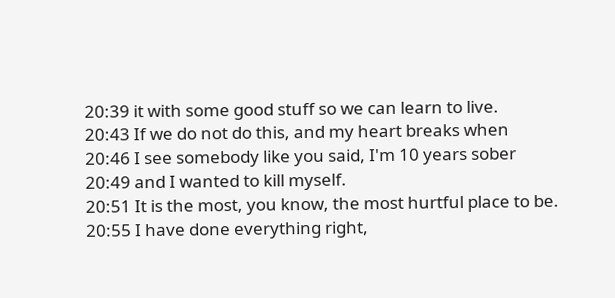20:39 it with some good stuff so we can learn to live.
20:43 If we do not do this, and my heart breaks when
20:46 I see somebody like you said, I'm 10 years sober
20:49 and I wanted to kill myself.
20:51 It is the most, you know, the most hurtful place to be.
20:55 I have done everything right,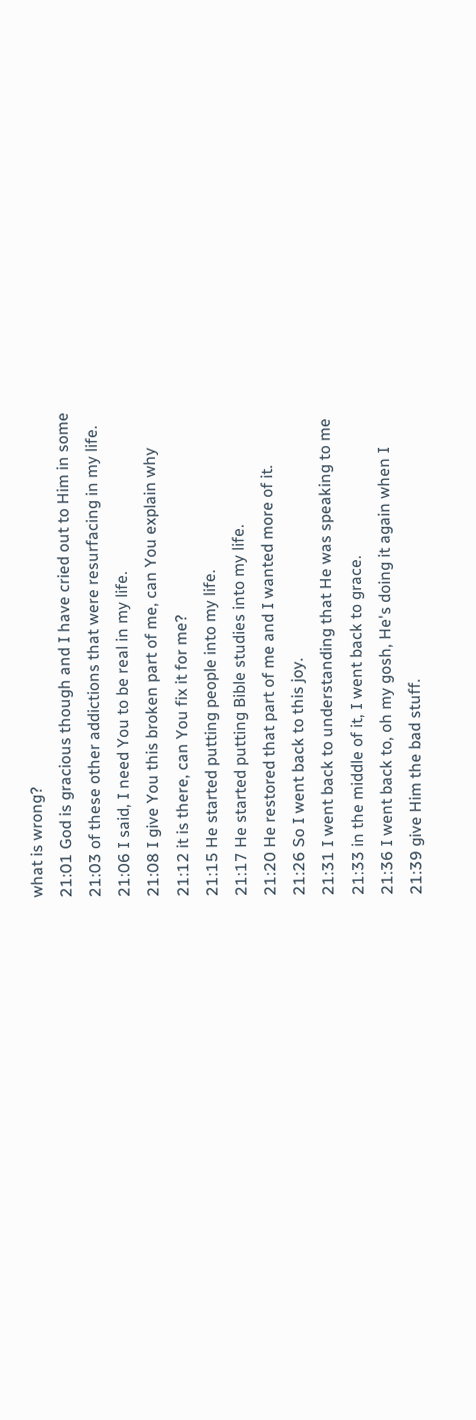what is wrong?
21:01 God is gracious though and I have cried out to Him in some
21:03 of these other addictions that were resurfacing in my life.
21:06 I said, I need You to be real in my life.
21:08 I give You this broken part of me, can You explain why
21:12 it is there, can You fix it for me?
21:15 He started putting people into my life.
21:17 He started putting Bible studies into my life.
21:20 He restored that part of me and I wanted more of it.
21:26 So I went back to this joy.
21:31 I went back to understanding that He was speaking to me
21:33 in the middle of it, I went back to grace.
21:36 I went back to, oh my gosh, He's doing it again when I
21:39 give Him the bad stuff.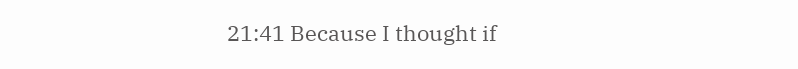21:41 Because I thought if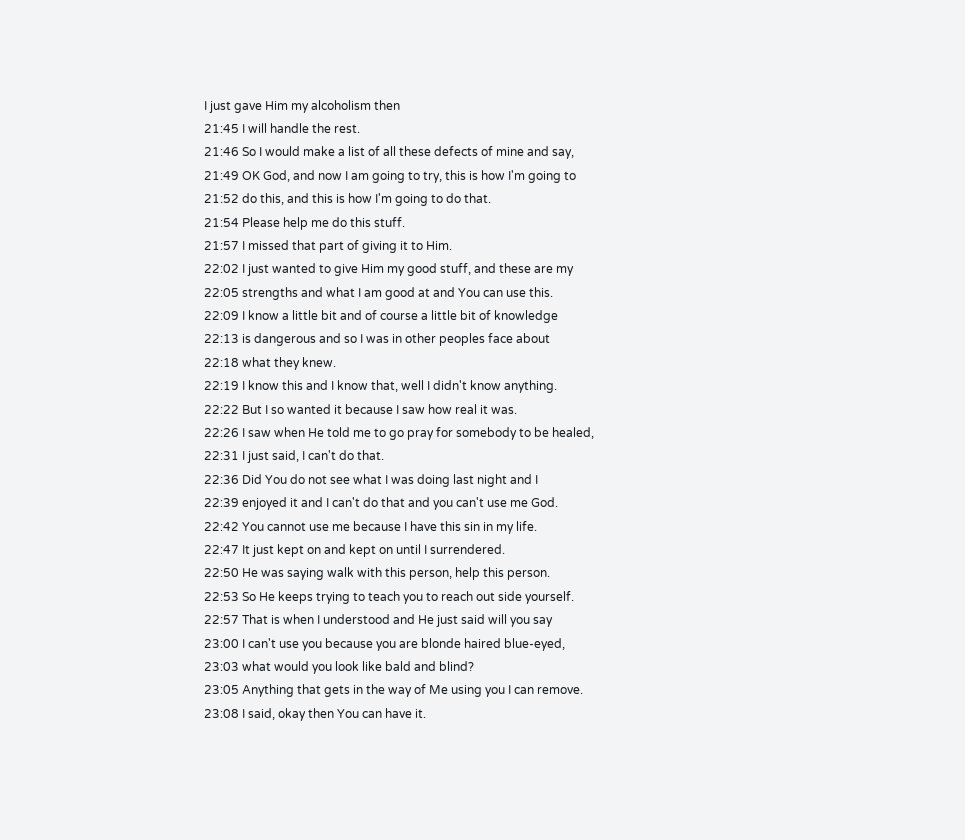I just gave Him my alcoholism then
21:45 I will handle the rest.
21:46 So I would make a list of all these defects of mine and say,
21:49 OK God, and now I am going to try, this is how I'm going to
21:52 do this, and this is how I'm going to do that.
21:54 Please help me do this stuff.
21:57 I missed that part of giving it to Him.
22:02 I just wanted to give Him my good stuff, and these are my
22:05 strengths and what I am good at and You can use this.
22:09 I know a little bit and of course a little bit of knowledge
22:13 is dangerous and so I was in other peoples face about
22:18 what they knew.
22:19 I know this and I know that, well I didn't know anything.
22:22 But I so wanted it because I saw how real it was.
22:26 I saw when He told me to go pray for somebody to be healed,
22:31 I just said, I can't do that.
22:36 Did You do not see what I was doing last night and I
22:39 enjoyed it and I can't do that and you can't use me God.
22:42 You cannot use me because I have this sin in my life.
22:47 It just kept on and kept on until I surrendered.
22:50 He was saying walk with this person, help this person.
22:53 So He keeps trying to teach you to reach out side yourself.
22:57 That is when I understood and He just said will you say
23:00 I can't use you because you are blonde haired blue-eyed,
23:03 what would you look like bald and blind?
23:05 Anything that gets in the way of Me using you I can remove.
23:08 I said, okay then You can have it.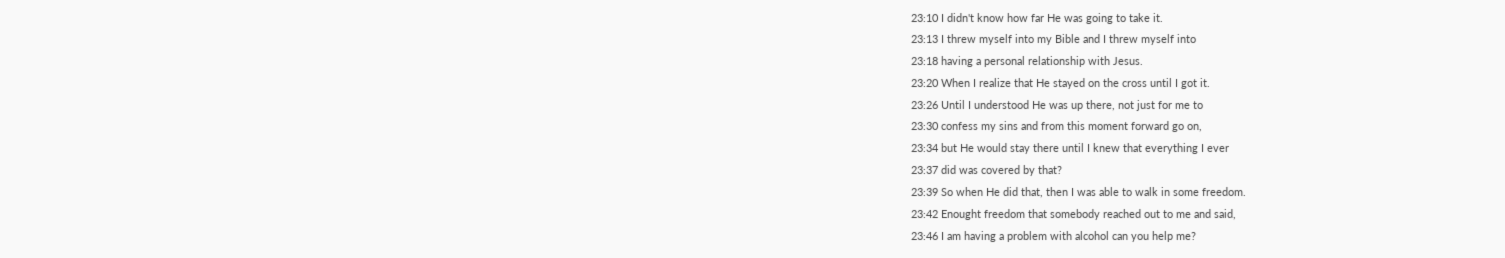23:10 I didn't know how far He was going to take it.
23:13 I threw myself into my Bible and I threw myself into
23:18 having a personal relationship with Jesus.
23:20 When I realize that He stayed on the cross until I got it.
23:26 Until I understood He was up there, not just for me to
23:30 confess my sins and from this moment forward go on,
23:34 but He would stay there until I knew that everything I ever
23:37 did was covered by that?
23:39 So when He did that, then I was able to walk in some freedom.
23:42 Enought freedom that somebody reached out to me and said,
23:46 I am having a problem with alcohol can you help me?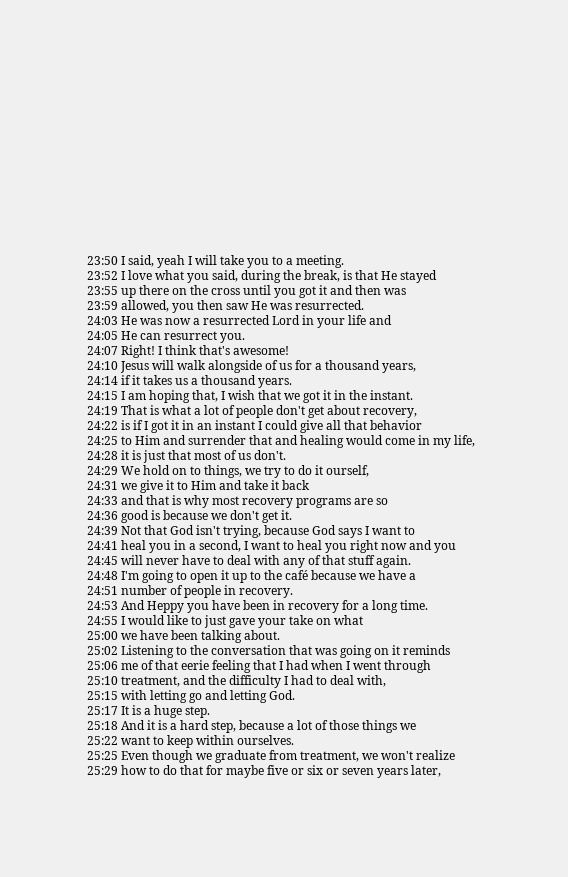23:50 I said, yeah I will take you to a meeting.
23:52 I love what you said, during the break, is that He stayed
23:55 up there on the cross until you got it and then was
23:59 allowed, you then saw He was resurrected.
24:03 He was now a resurrected Lord in your life and
24:05 He can resurrect you.
24:07 Right! I think that's awesome!
24:10 Jesus will walk alongside of us for a thousand years,
24:14 if it takes us a thousand years.
24:15 I am hoping that, I wish that we got it in the instant.
24:19 That is what a lot of people don't get about recovery,
24:22 is if I got it in an instant I could give all that behavior
24:25 to Him and surrender that and healing would come in my life,
24:28 it is just that most of us don't.
24:29 We hold on to things, we try to do it ourself,
24:31 we give it to Him and take it back
24:33 and that is why most recovery programs are so
24:36 good is because we don't get it.
24:39 Not that God isn't trying, because God says I want to
24:41 heal you in a second, I want to heal you right now and you
24:45 will never have to deal with any of that stuff again.
24:48 I'm going to open it up to the café because we have a
24:51 number of people in recovery.
24:53 And Heppy you have been in recovery for a long time.
24:55 I would like to just gave your take on what
25:00 we have been talking about.
25:02 Listening to the conversation that was going on it reminds
25:06 me of that eerie feeling that I had when I went through
25:10 treatment, and the difficulty I had to deal with,
25:15 with letting go and letting God.
25:17 It is a huge step.
25:18 And it is a hard step, because a lot of those things we
25:22 want to keep within ourselves.
25:25 Even though we graduate from treatment, we won't realize
25:29 how to do that for maybe five or six or seven years later,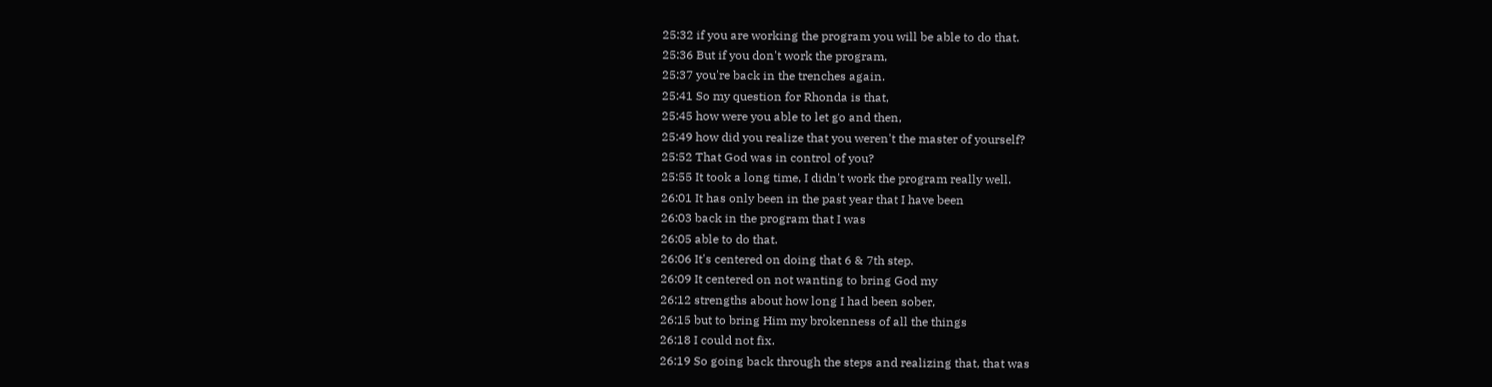25:32 if you are working the program you will be able to do that.
25:36 But if you don't work the program,
25:37 you're back in the trenches again.
25:41 So my question for Rhonda is that,
25:45 how were you able to let go and then,
25:49 how did you realize that you weren't the master of yourself?
25:52 That God was in control of you?
25:55 It took a long time, I didn't work the program really well.
26:01 It has only been in the past year that I have been
26:03 back in the program that I was
26:05 able to do that.
26:06 It's centered on doing that 6 & 7th step.
26:09 It centered on not wanting to bring God my
26:12 strengths about how long I had been sober,
26:15 but to bring Him my brokenness of all the things
26:18 I could not fix.
26:19 So going back through the steps and realizing that, that was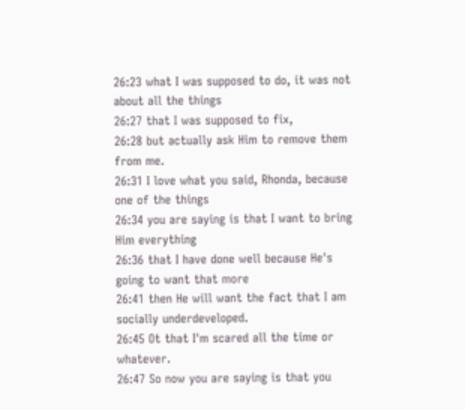26:23 what I was supposed to do, it was not about all the things
26:27 that I was supposed to fix,
26:28 but actually ask Him to remove them from me.
26:31 I love what you said, Rhonda, because one of the things
26:34 you are saying is that I want to bring Him everything
26:36 that I have done well because He's going to want that more
26:41 then He will want the fact that I am socially underdeveloped.
26:45 Ot that I'm scared all the time or whatever.
26:47 So now you are saying is that you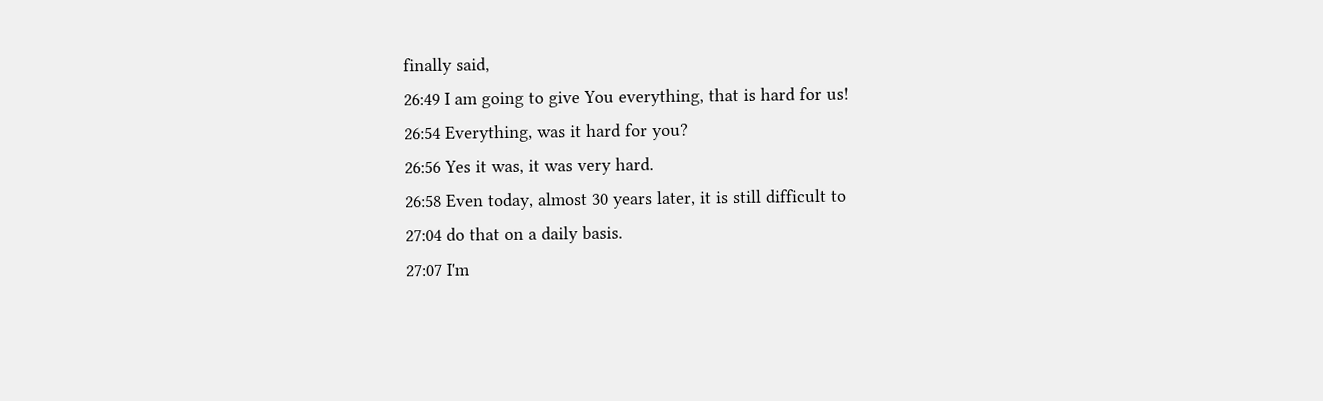finally said,
26:49 I am going to give You everything, that is hard for us!
26:54 Everything, was it hard for you?
26:56 Yes it was, it was very hard.
26:58 Even today, almost 30 years later, it is still difficult to
27:04 do that on a daily basis.
27:07 I'm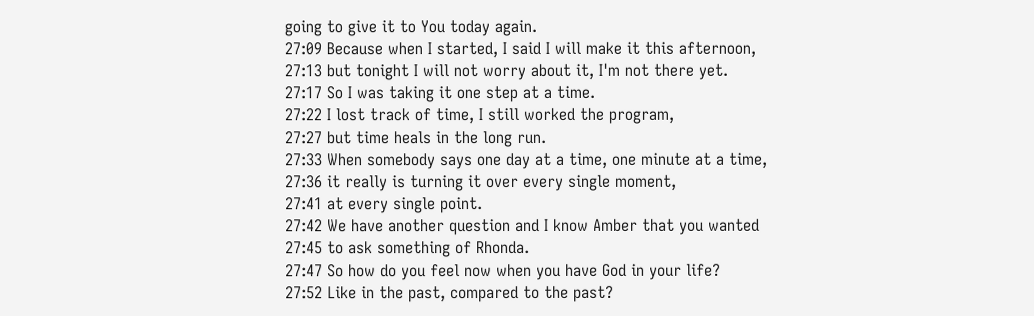going to give it to You today again.
27:09 Because when I started, I said I will make it this afternoon,
27:13 but tonight I will not worry about it, I'm not there yet.
27:17 So I was taking it one step at a time.
27:22 I lost track of time, I still worked the program,
27:27 but time heals in the long run.
27:33 When somebody says one day at a time, one minute at a time,
27:36 it really is turning it over every single moment,
27:41 at every single point.
27:42 We have another question and I know Amber that you wanted
27:45 to ask something of Rhonda.
27:47 So how do you feel now when you have God in your life?
27:52 Like in the past, compared to the past?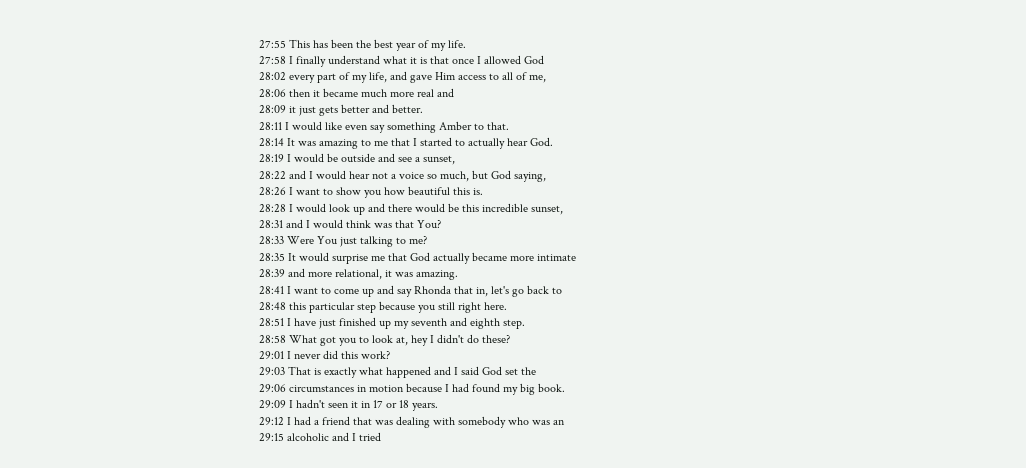27:55 This has been the best year of my life.
27:58 I finally understand what it is that once I allowed God
28:02 every part of my life, and gave Him access to all of me,
28:06 then it became much more real and
28:09 it just gets better and better.
28:11 I would like even say something Amber to that.
28:14 It was amazing to me that I started to actually hear God.
28:19 I would be outside and see a sunset,
28:22 and I would hear not a voice so much, but God saying,
28:26 I want to show you how beautiful this is.
28:28 I would look up and there would be this incredible sunset,
28:31 and I would think was that You?
28:33 Were You just talking to me?
28:35 It would surprise me that God actually became more intimate
28:39 and more relational, it was amazing.
28:41 I want to come up and say Rhonda that in, let's go back to
28:48 this particular step because you still right here.
28:51 I have just finished up my seventh and eighth step.
28:58 What got you to look at, hey I didn't do these?
29:01 I never did this work?
29:03 That is exactly what happened and I said God set the
29:06 circumstances in motion because I had found my big book.
29:09 I hadn't seen it in 17 or 18 years.
29:12 I had a friend that was dealing with somebody who was an
29:15 alcoholic and I tried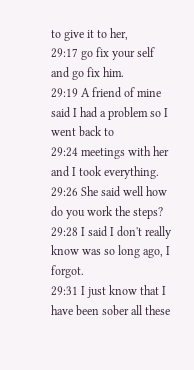to give it to her,
29:17 go fix your self and go fix him.
29:19 A friend of mine said I had a problem so I went back to
29:24 meetings with her and I took everything.
29:26 She said well how do you work the steps?
29:28 I said I don't really know was so long ago, I forgot.
29:31 I just know that I have been sober all these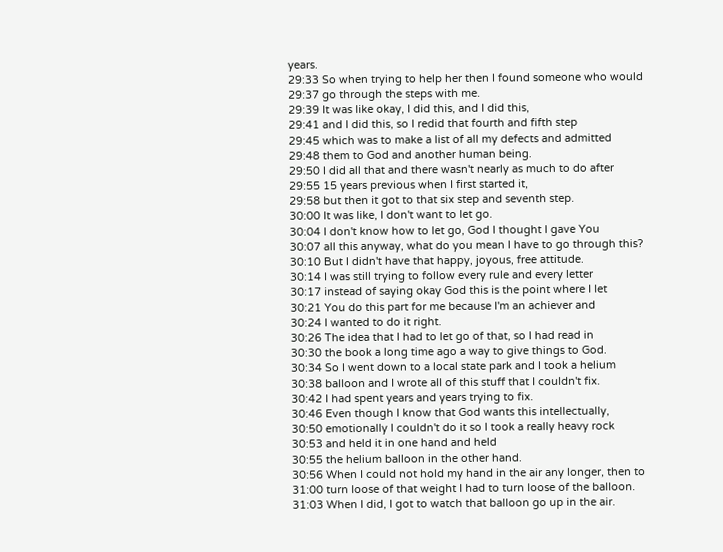years.
29:33 So when trying to help her then I found someone who would
29:37 go through the steps with me.
29:39 It was like okay, I did this, and I did this,
29:41 and I did this, so I redid that fourth and fifth step
29:45 which was to make a list of all my defects and admitted
29:48 them to God and another human being.
29:50 I did all that and there wasn't nearly as much to do after
29:55 15 years previous when I first started it,
29:58 but then it got to that six step and seventh step.
30:00 It was like, I don't want to let go.
30:04 I don't know how to let go, God I thought I gave You
30:07 all this anyway, what do you mean I have to go through this?
30:10 But I didn't have that happy, joyous, free attitude.
30:14 I was still trying to follow every rule and every letter
30:17 instead of saying okay God this is the point where I let
30:21 You do this part for me because I'm an achiever and
30:24 I wanted to do it right.
30:26 The idea that I had to let go of that, so I had read in
30:30 the book a long time ago a way to give things to God.
30:34 So I went down to a local state park and I took a helium
30:38 balloon and I wrote all of this stuff that I couldn't fix.
30:42 I had spent years and years trying to fix.
30:46 Even though I know that God wants this intellectually,
30:50 emotionally I couldn't do it so I took a really heavy rock
30:53 and held it in one hand and held
30:55 the helium balloon in the other hand.
30:56 When I could not hold my hand in the air any longer, then to
31:00 turn loose of that weight I had to turn loose of the balloon.
31:03 When I did, I got to watch that balloon go up in the air.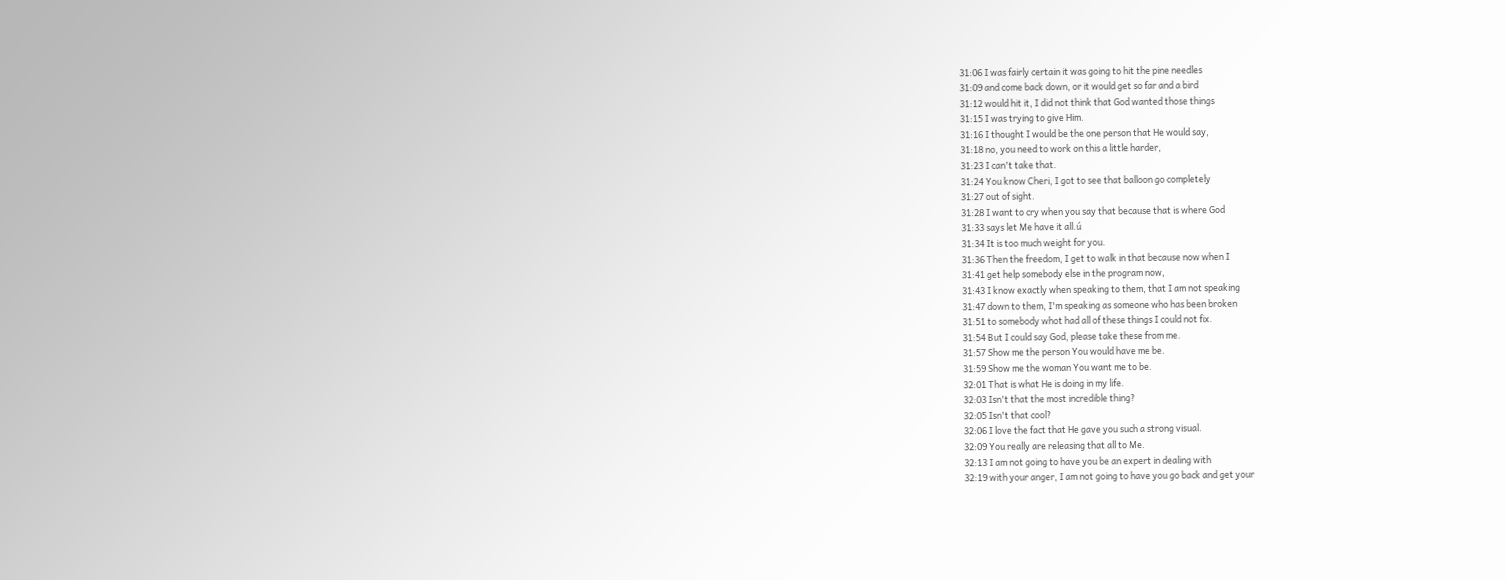31:06 I was fairly certain it was going to hit the pine needles
31:09 and come back down, or it would get so far and a bird
31:12 would hit it, I did not think that God wanted those things
31:15 I was trying to give Him.
31:16 I thought I would be the one person that He would say,
31:18 no, you need to work on this a little harder,
31:23 I can't take that.
31:24 You know Cheri, I got to see that balloon go completely
31:27 out of sight.
31:28 I want to cry when you say that because that is where God
31:33 says let Me have it all.ú
31:34 It is too much weight for you.
31:36 Then the freedom, I get to walk in that because now when I
31:41 get help somebody else in the program now,
31:43 I know exactly when speaking to them, that I am not speaking
31:47 down to them, I'm speaking as someone who has been broken
31:51 to somebody whot had all of these things I could not fix.
31:54 But I could say God, please take these from me.
31:57 Show me the person You would have me be.
31:59 Show me the woman You want me to be.
32:01 That is what He is doing in my life.
32:03 Isn't that the most incredible thing?
32:05 Isn't that cool?
32:06 I love the fact that He gave you such a strong visual.
32:09 You really are releasing that all to Me.
32:13 I am not going to have you be an expert in dealing with
32:19 with your anger, I am not going to have you go back and get your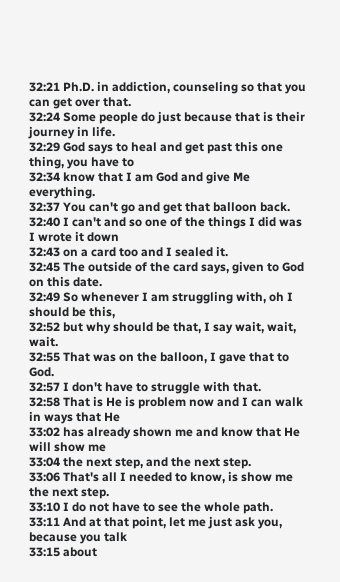32:21 Ph.D. in addiction, counseling so that you can get over that.
32:24 Some people do just because that is their journey in life.
32:29 God says to heal and get past this one thing, you have to
32:34 know that I am God and give Me everything.
32:37 You can't go and get that balloon back.
32:40 I can't and so one of the things I did was I wrote it down
32:43 on a card too and I sealed it.
32:45 The outside of the card says, given to God on this date.
32:49 So whenever I am struggling with, oh I should be this,
32:52 but why should be that, I say wait, wait, wait.
32:55 That was on the balloon, I gave that to God.
32:57 I don't have to struggle with that.
32:58 That is He is problem now and I can walk in ways that He
33:02 has already shown me and know that He will show me
33:04 the next step, and the next step.
33:06 That's all I needed to know, is show me the next step.
33:10 I do not have to see the whole path.
33:11 And at that point, let me just ask you, because you talk
33:15 about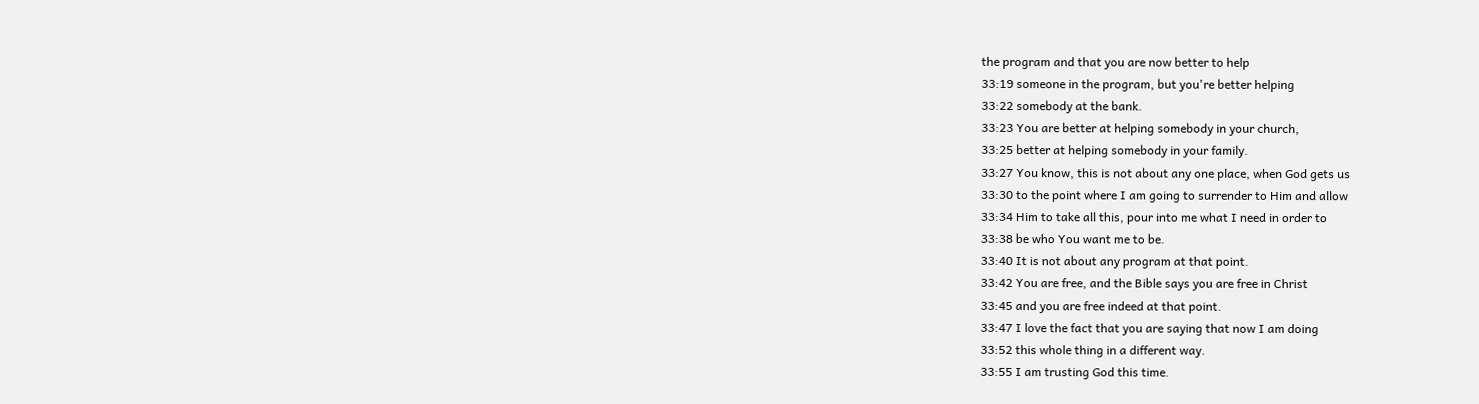the program and that you are now better to help
33:19 someone in the program, but you're better helping
33:22 somebody at the bank.
33:23 You are better at helping somebody in your church,
33:25 better at helping somebody in your family.
33:27 You know, this is not about any one place, when God gets us
33:30 to the point where I am going to surrender to Him and allow
33:34 Him to take all this, pour into me what I need in order to
33:38 be who You want me to be.
33:40 It is not about any program at that point.
33:42 You are free, and the Bible says you are free in Christ
33:45 and you are free indeed at that point.
33:47 I love the fact that you are saying that now I am doing
33:52 this whole thing in a different way.
33:55 I am trusting God this time.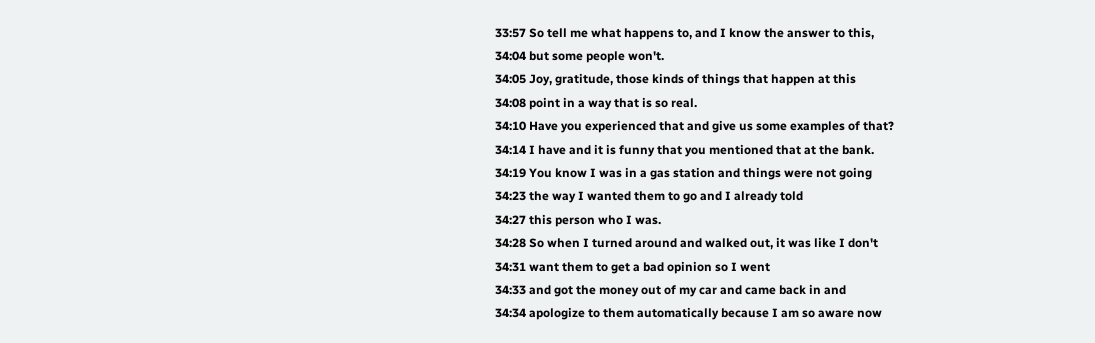33:57 So tell me what happens to, and I know the answer to this,
34:04 but some people won't.
34:05 Joy, gratitude, those kinds of things that happen at this
34:08 point in a way that is so real.
34:10 Have you experienced that and give us some examples of that?
34:14 I have and it is funny that you mentioned that at the bank.
34:19 You know I was in a gas station and things were not going
34:23 the way I wanted them to go and I already told
34:27 this person who I was.
34:28 So when I turned around and walked out, it was like I don't
34:31 want them to get a bad opinion so I went
34:33 and got the money out of my car and came back in and
34:34 apologize to them automatically because I am so aware now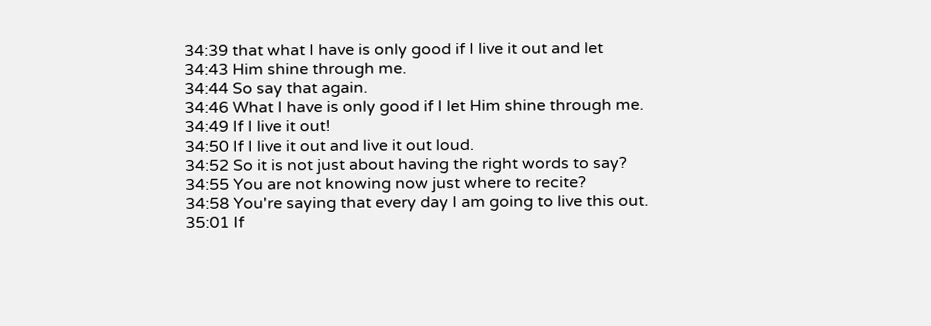34:39 that what I have is only good if I live it out and let
34:43 Him shine through me.
34:44 So say that again.
34:46 What I have is only good if I let Him shine through me.
34:49 If I live it out!
34:50 If I live it out and live it out loud.
34:52 So it is not just about having the right words to say?
34:55 You are not knowing now just where to recite?
34:58 You're saying that every day I am going to live this out.
35:01 If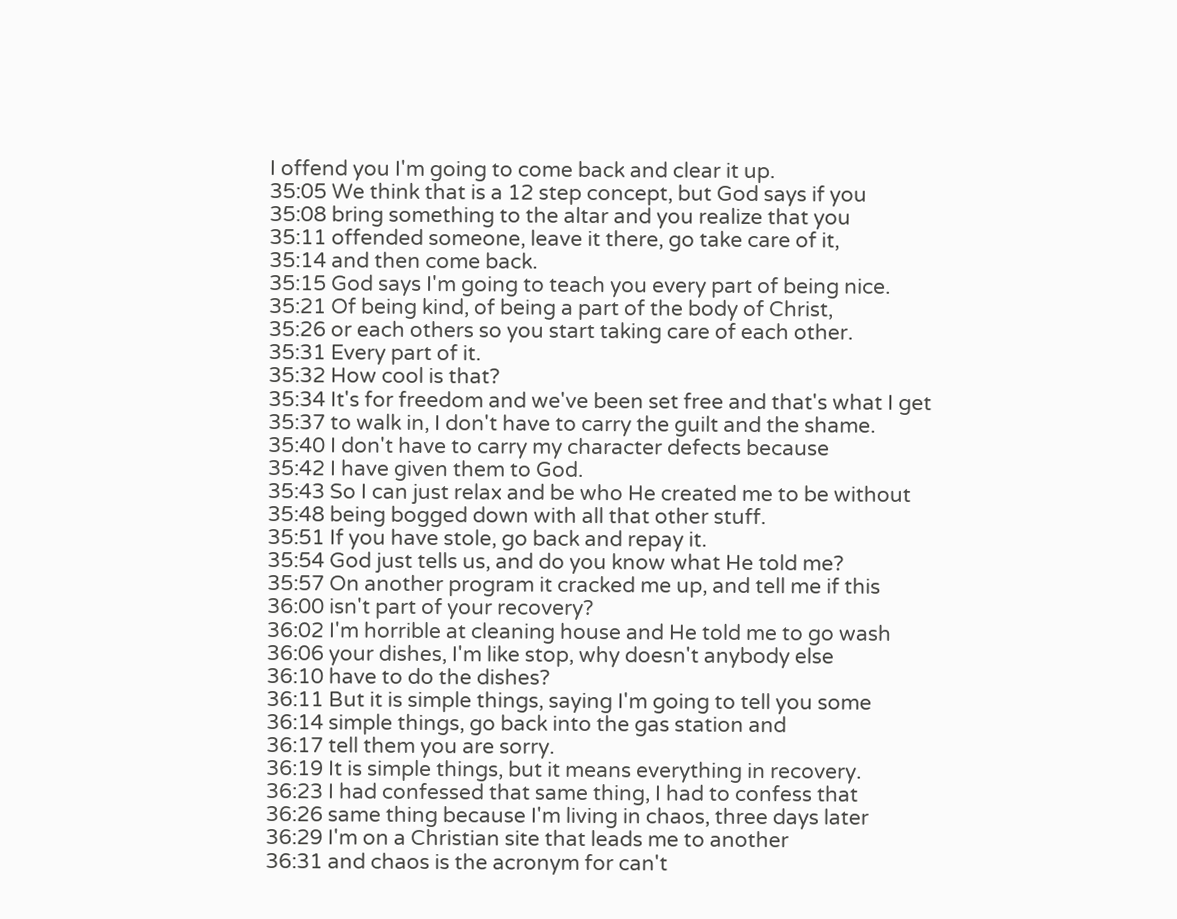I offend you I'm going to come back and clear it up.
35:05 We think that is a 12 step concept, but God says if you
35:08 bring something to the altar and you realize that you
35:11 offended someone, leave it there, go take care of it,
35:14 and then come back.
35:15 God says I'm going to teach you every part of being nice.
35:21 Of being kind, of being a part of the body of Christ,
35:26 or each others so you start taking care of each other.
35:31 Every part of it.
35:32 How cool is that?
35:34 It's for freedom and we've been set free and that's what I get
35:37 to walk in, I don't have to carry the guilt and the shame.
35:40 I don't have to carry my character defects because
35:42 I have given them to God.
35:43 So I can just relax and be who He created me to be without
35:48 being bogged down with all that other stuff.
35:51 If you have stole, go back and repay it.
35:54 God just tells us, and do you know what He told me?
35:57 On another program it cracked me up, and tell me if this
36:00 isn't part of your recovery?
36:02 I'm horrible at cleaning house and He told me to go wash
36:06 your dishes, I'm like stop, why doesn't anybody else
36:10 have to do the dishes?
36:11 But it is simple things, saying I'm going to tell you some
36:14 simple things, go back into the gas station and
36:17 tell them you are sorry.
36:19 It is simple things, but it means everything in recovery.
36:23 I had confessed that same thing, I had to confess that
36:26 same thing because I'm living in chaos, three days later
36:29 I'm on a Christian site that leads me to another
36:31 and chaos is the acronym for can't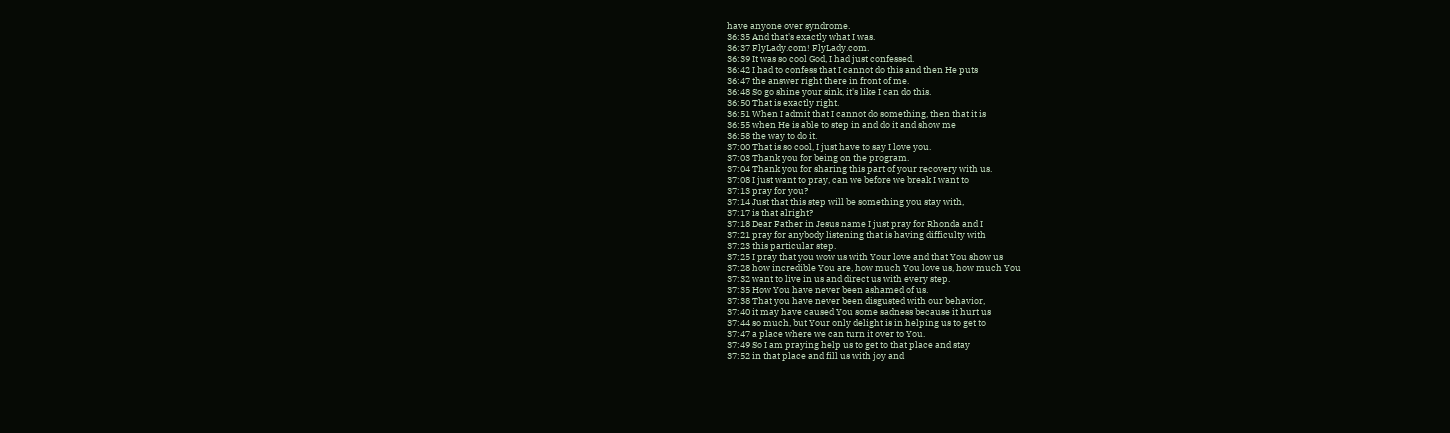have anyone over syndrome.
36:35 And that's exactly what I was.
36:37 FlyLady.com! FlyLady.com.
36:39 It was so cool God, I had just confessed.
36:42 I had to confess that I cannot do this and then He puts
36:47 the answer right there in front of me.
36:48 So go shine your sink, it's like I can do this.
36:50 That is exactly right.
36:51 When I admit that I cannot do something, then that it is
36:55 when He is able to step in and do it and show me
36:58 the way to do it.
37:00 That is so cool, I just have to say I love you.
37:03 Thank you for being on the program.
37:04 Thank you for sharing this part of your recovery with us.
37:08 I just want to pray, can we before we break I want to
37:13 pray for you?
37:14 Just that this step will be something you stay with,
37:17 is that alright?
37:18 Dear Father in Jesus name I just pray for Rhonda and I
37:21 pray for anybody listening that is having difficulty with
37:23 this particular step.
37:25 I pray that you wow us with Your love and that You show us
37:28 how incredible You are, how much You love us, how much You
37:32 want to live in us and direct us with every step.
37:35 How You have never been ashamed of us.
37:38 That you have never been disgusted with our behavior,
37:40 it may have caused You some sadness because it hurt us
37:44 so much, but Your only delight is in helping us to get to
37:47 a place where we can turn it over to You.
37:49 So I am praying help us to get to that place and stay
37:52 in that place and fill us with joy and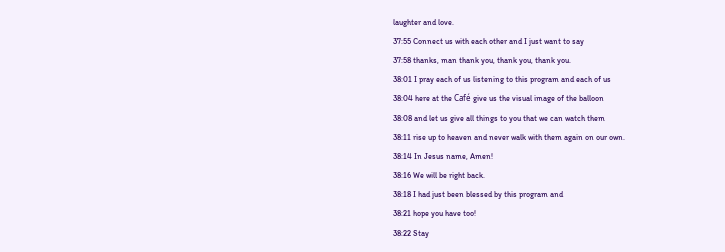laughter and love.
37:55 Connect us with each other and I just want to say
37:58 thanks, man thank you, thank you, thank you.
38:01 I pray each of us listening to this program and each of us
38:04 here at the Café give us the visual image of the balloon
38:08 and let us give all things to you that we can watch them
38:11 rise up to heaven and never walk with them again on our own.
38:14 In Jesus name, Amen!
38:16 We will be right back.
38:18 I had just been blessed by this program and
38:21 hope you have too!
38:22 Stay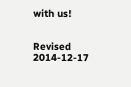with us!


Revised 2014-12-17